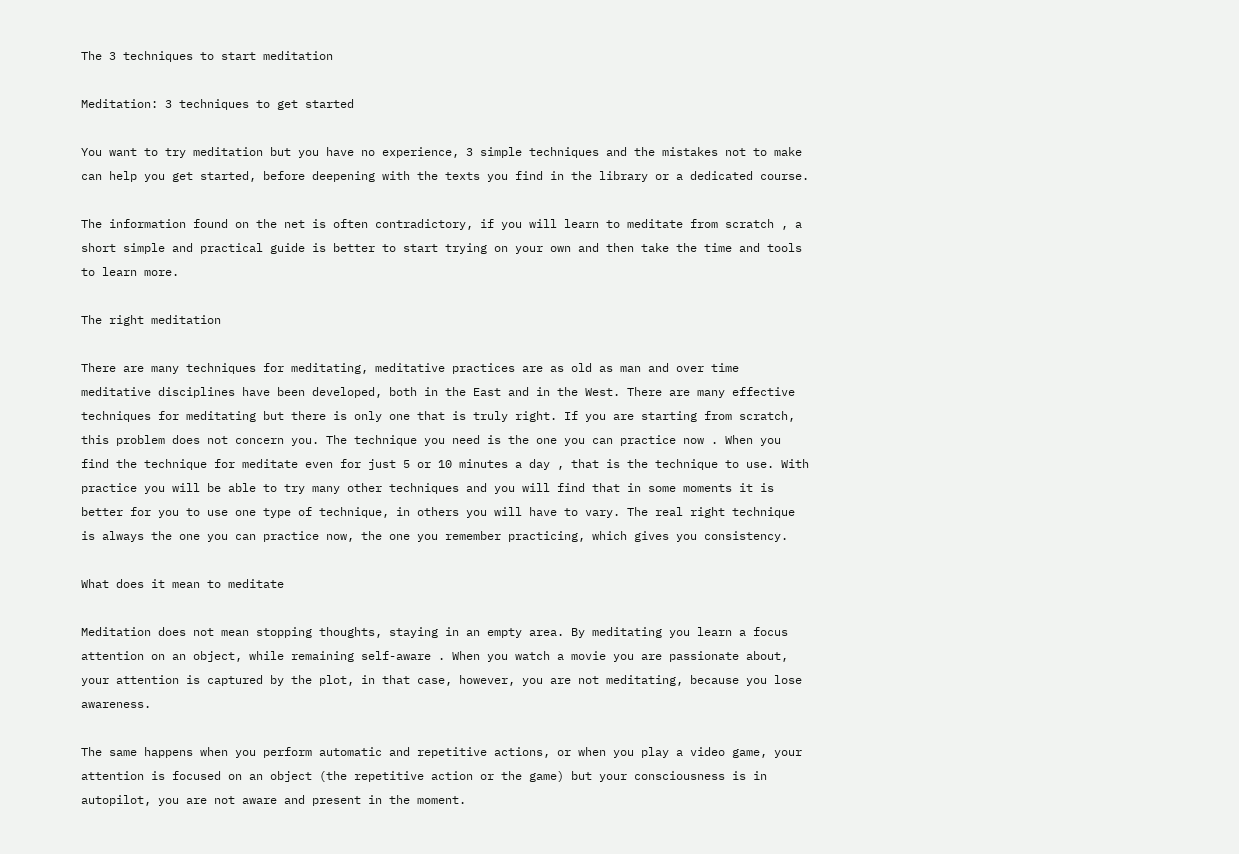The 3 techniques to start meditation

Meditation: 3 techniques to get started

You want to try meditation but you have no experience, 3 simple techniques and the mistakes not to make can help you get started, before deepening with the texts you find in the library or a dedicated course.

The information found on the net is often contradictory, if you will learn to meditate from scratch , a short simple and practical guide is better to start trying on your own and then take the time and tools to learn more.

The right meditation

There are many techniques for meditating, meditative practices are as old as man and over time meditative disciplines have been developed, both in the East and in the West. There are many effective techniques for meditating but there is only one that is truly right. If you are starting from scratch, this problem does not concern you. The technique you need is the one you can practice now . When you find the technique for meditate even for just 5 or 10 minutes a day , that is the technique to use. With practice you will be able to try many other techniques and you will find that in some moments it is better for you to use one type of technique, in others you will have to vary. The real right technique is always the one you can practice now, the one you remember practicing, which gives you consistency.

What does it mean to meditate

Meditation does not mean stopping thoughts, staying in an empty area. By meditating you learn a focus attention on an object, while remaining self-aware . When you watch a movie you are passionate about, your attention is captured by the plot, in that case, however, you are not meditating, because you lose awareness.

The same happens when you perform automatic and repetitive actions, or when you play a video game, your attention is focused on an object (the repetitive action or the game) but your consciousness is in autopilot, you are not aware and present in the moment.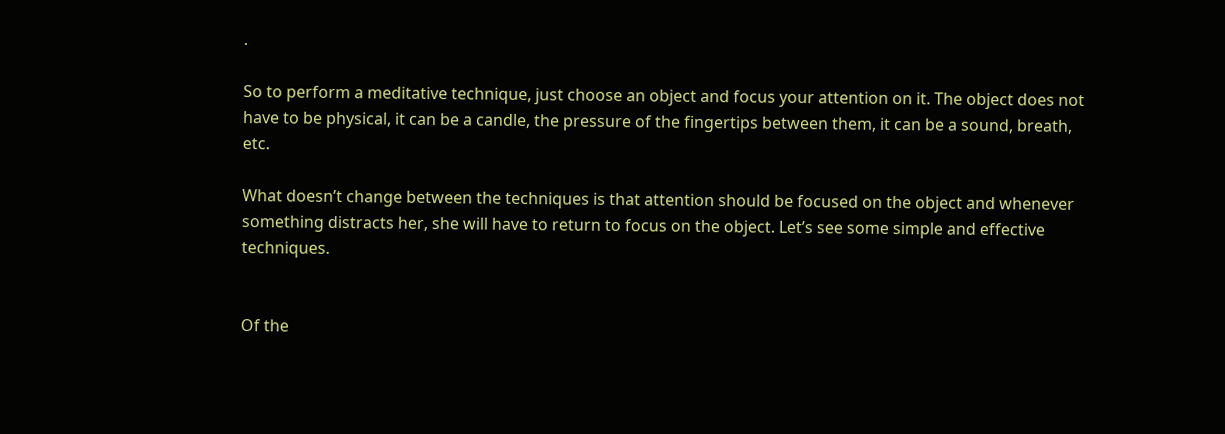.

So to perform a meditative technique, just choose an object and focus your attention on it. The object does not have to be physical, it can be a candle, the pressure of the fingertips between them, it can be a sound, breath, etc.

What doesn’t change between the techniques is that attention should be focused on the object and whenever something distracts her, she will have to return to focus on the object. Let’s see some simple and effective techniques.


Of the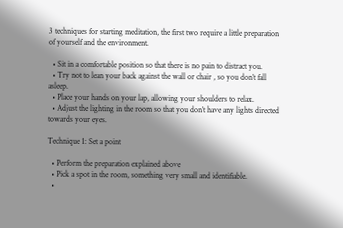3 techniques for starting meditation, the first two require a little preparation of yourself and the environment.

  • Sit in a comfortable position so that there is no pain to distract you.
  • Try not to lean your back against the wall or chair , so you don’t fall asleep.
  • Place your hands on your lap, allowing your shoulders to relax.
  • Adjust the lighting in the room so that you don’t have any lights directed towards your eyes.

Technique 1: Set a point

  • Perform the preparation explained above
  • Pick a spot in the room, something very small and identifiable.
  •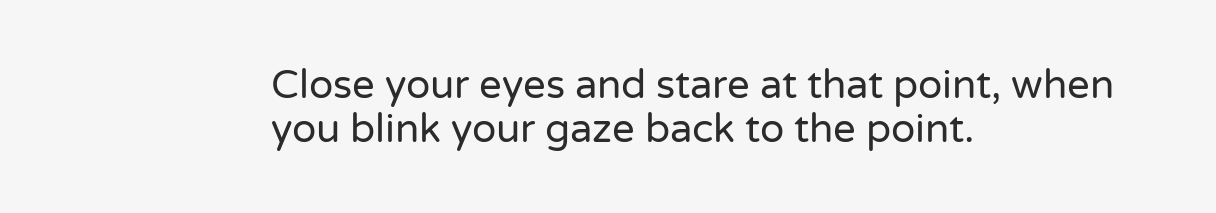Close your eyes and stare at that point, when you blink your gaze back to the point.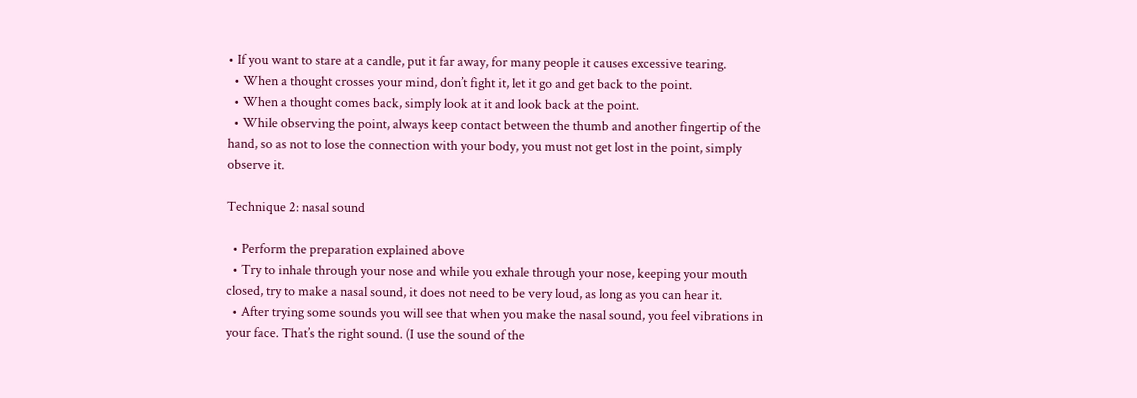• If you want to stare at a candle, put it far away, for many people it causes excessive tearing.
  • When a thought crosses your mind, don’t fight it, let it go and get back to the point.
  • When a thought comes back, simply look at it and look back at the point.
  • While observing the point, always keep contact between the thumb and another fingertip of the hand, so as not to lose the connection with your body, you must not get lost in the point, simply observe it.

Technique 2: nasal sound

  • Perform the preparation explained above
  • Try to inhale through your nose and while you exhale through your nose, keeping your mouth closed, try to make a nasal sound, it does not need to be very loud, as long as you can hear it.
  • After trying some sounds you will see that when you make the nasal sound, you feel vibrations in your face. That’s the right sound. (I use the sound of the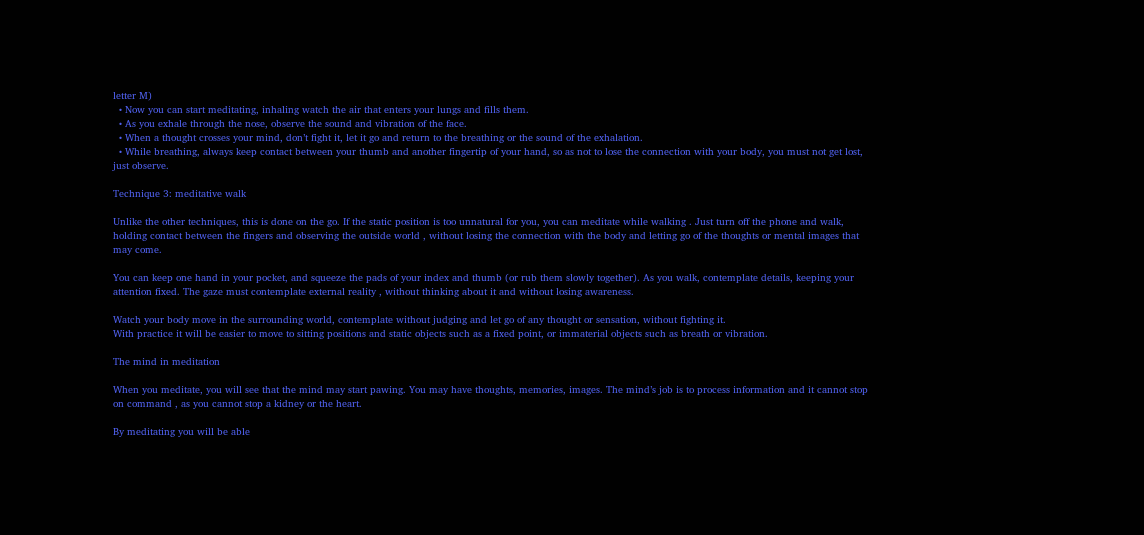letter M)
  • Now you can start meditating, inhaling watch the air that enters your lungs and fills them.
  • As you exhale through the nose, observe the sound and vibration of the face.
  • When a thought crosses your mind, don’t fight it, let it go and return to the breathing or the sound of the exhalation.
  • While breathing, always keep contact between your thumb and another fingertip of your hand, so as not to lose the connection with your body, you must not get lost, just observe.

Technique 3: meditative walk

Unlike the other techniques, this is done on the go. If the static position is too unnatural for you, you can meditate while walking . Just turn off the phone and walk, holding contact between the fingers and observing the outside world , without losing the connection with the body and letting go of the thoughts or mental images that may come.

You can keep one hand in your pocket, and squeeze the pads of your index and thumb (or rub them slowly together). As you walk, contemplate details, keeping your attention fixed. The gaze must contemplate external reality , without thinking about it and without losing awareness.

Watch your body move in the surrounding world, contemplate without judging and let go of any thought or sensation, without fighting it.
With practice it will be easier to move to sitting positions and static objects such as a fixed point, or immaterial objects such as breath or vibration.

The mind in meditation

When you meditate, you will see that the mind may start pawing. You may have thoughts, memories, images. The mind’s job is to process information and it cannot stop on command , as you cannot stop a kidney or the heart.

By meditating you will be able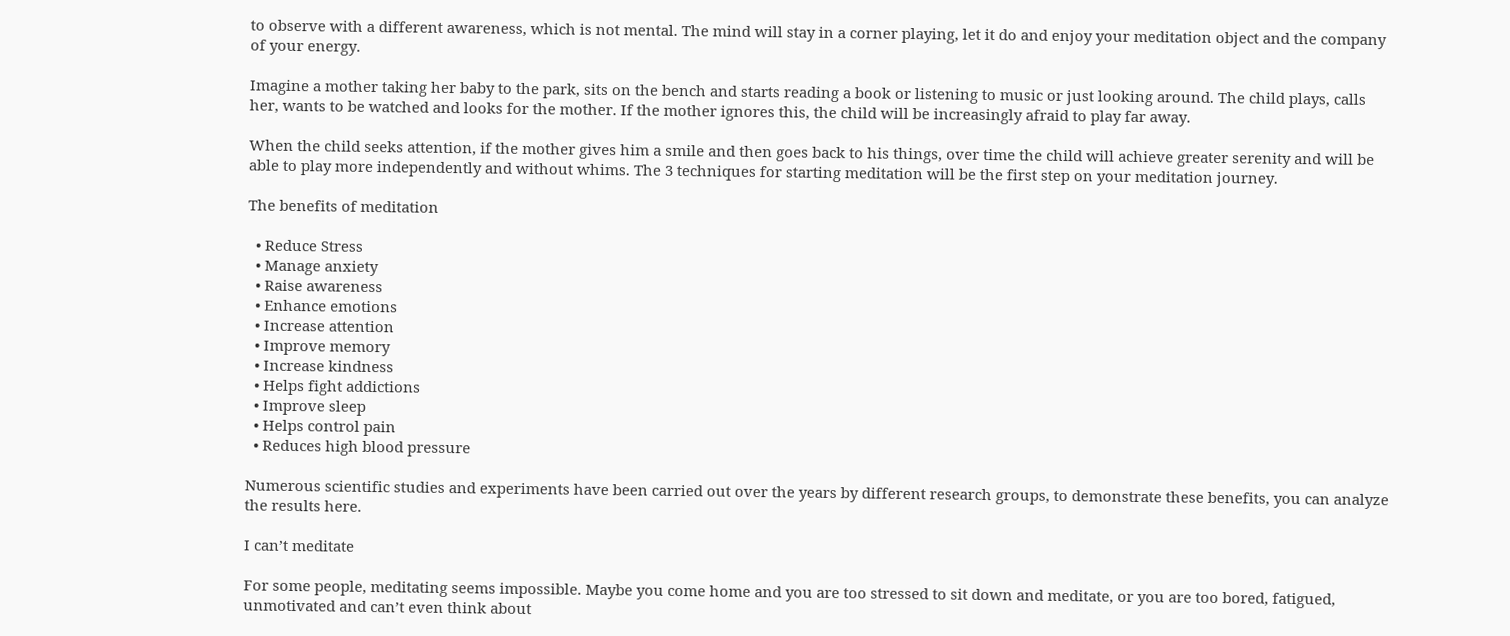to observe with a different awareness, which is not mental. The mind will stay in a corner playing, let it do and enjoy your meditation object and the company of your energy.

Imagine a mother taking her baby to the park, sits on the bench and starts reading a book or listening to music or just looking around. The child plays, calls her, wants to be watched and looks for the mother. If the mother ignores this, the child will be increasingly afraid to play far away.

When the child seeks attention, if the mother gives him a smile and then goes back to his things, over time the child will achieve greater serenity and will be able to play more independently and without whims. The 3 techniques for starting meditation will be the first step on your meditation journey.

The benefits of meditation

  • Reduce Stress
  • Manage anxiety
  • Raise awareness
  • Enhance emotions
  • Increase attention
  • Improve memory
  • Increase kindness
  • Helps fight addictions
  • Improve sleep
  • Helps control pain
  • Reduces high blood pressure

Numerous scientific studies and experiments have been carried out over the years by different research groups, to demonstrate these benefits, you can analyze the results here.

I can’t meditate

For some people, meditating seems impossible. Maybe you come home and you are too stressed to sit down and meditate, or you are too bored, fatigued, unmotivated and can’t even think about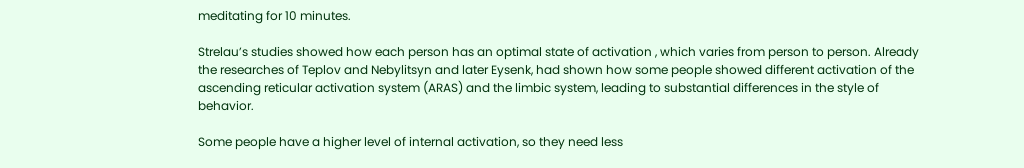meditating for 10 minutes.

Strelau’s studies showed how each person has an optimal state of activation , which varies from person to person. Already the researches of Teplov and Nebylitsyn and later Eysenk, had shown how some people showed different activation of the ascending reticular activation system (ARAS) and the limbic system, leading to substantial differences in the style of behavior.

Some people have a higher level of internal activation, so they need less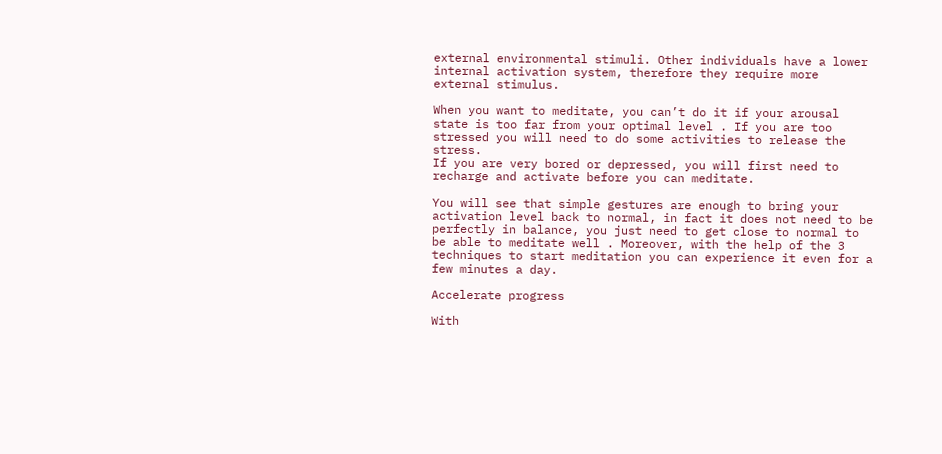external environmental stimuli. Other individuals have a lower internal activation system, therefore they require more external stimulus.

When you want to meditate, you can’t do it if your arousal state is too far from your optimal level . If you are too stressed you will need to do some activities to release the stress.
If you are very bored or depressed, you will first need to recharge and activate before you can meditate.

You will see that simple gestures are enough to bring your activation level back to normal, in fact it does not need to be perfectly in balance, you just need to get close to normal to be able to meditate well . Moreover, with the help of the 3 techniques to start meditation you can experience it even for a few minutes a day.

Accelerate progress

With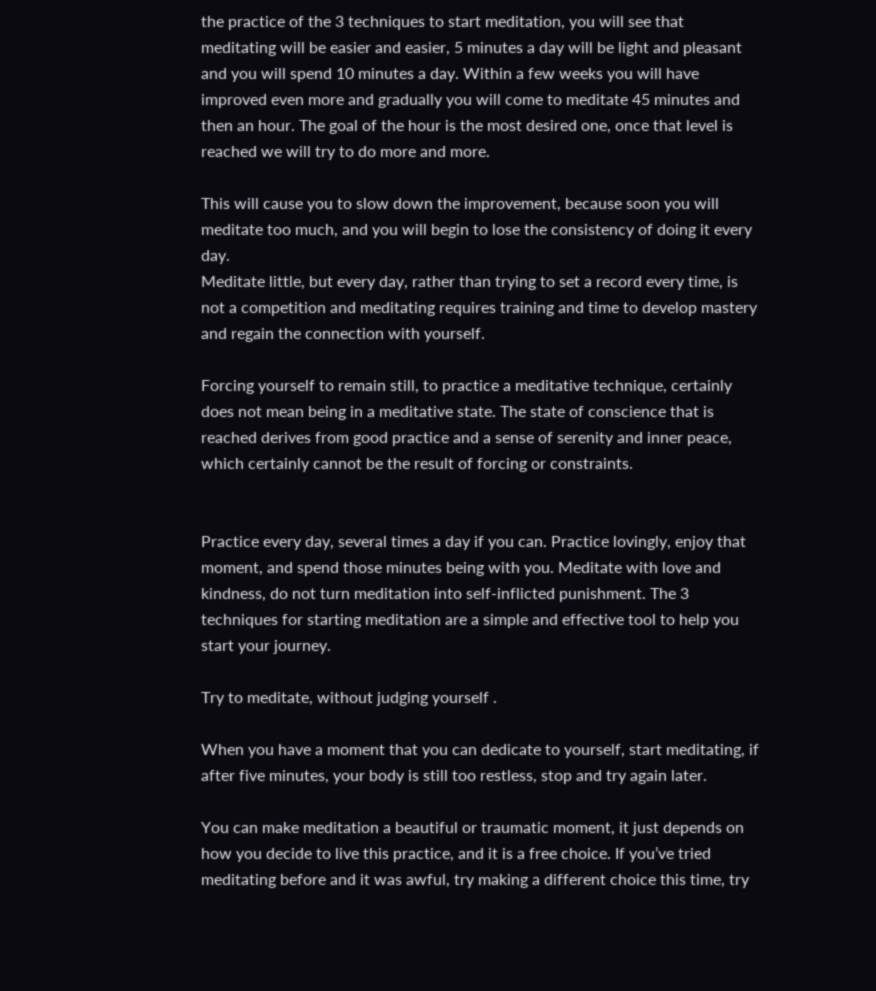the practice of the 3 techniques to start meditation, you will see that meditating will be easier and easier, 5 minutes a day will be light and pleasant and you will spend 10 minutes a day. Within a few weeks you will have improved even more and gradually you will come to meditate 45 minutes and then an hour. The goal of the hour is the most desired one, once that level is reached we will try to do more and more.

This will cause you to slow down the improvement, because soon you will meditate too much, and you will begin to lose the consistency of doing it every day.
Meditate little, but every day, rather than trying to set a record every time, is not a competition and meditating requires training and time to develop mastery and regain the connection with yourself.

Forcing yourself to remain still, to practice a meditative technique, certainly does not mean being in a meditative state. The state of conscience that is reached derives from good practice and a sense of serenity and inner peace, which certainly cannot be the result of forcing or constraints.


Practice every day, several times a day if you can. Practice lovingly, enjoy that moment, and spend those minutes being with you. Meditate with love and kindness, do not turn meditation into self-inflicted punishment. The 3 techniques for starting meditation are a simple and effective tool to help you start your journey.

Try to meditate, without judging yourself .

When you have a moment that you can dedicate to yourself, start meditating, if after five minutes, your body is still too restless, stop and try again later.

You can make meditation a beautiful or traumatic moment, it just depends on how you decide to live this practice, and it is a free choice. If you’ve tried meditating before and it was awful, try making a different choice this time, try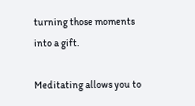turning those moments into a gift.

Meditating allows you to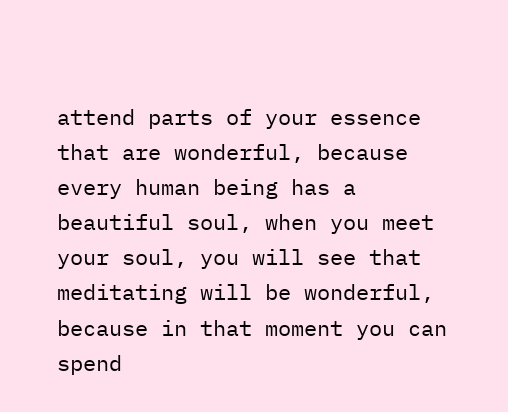attend parts of your essence that are wonderful, because every human being has a beautiful soul, when you meet your soul, you will see that meditating will be wonderful, because in that moment you can spend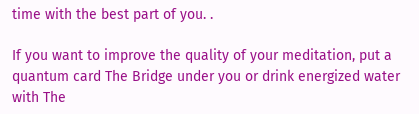time with the best part of you. .

If you want to improve the quality of your meditation, put a quantum card The Bridge under you or drink energized water with The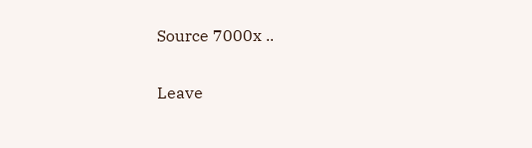Source 7000x ..

Leave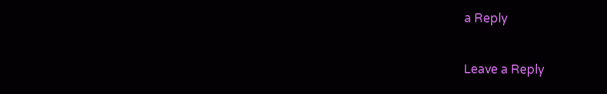a Reply

Leave a Reply